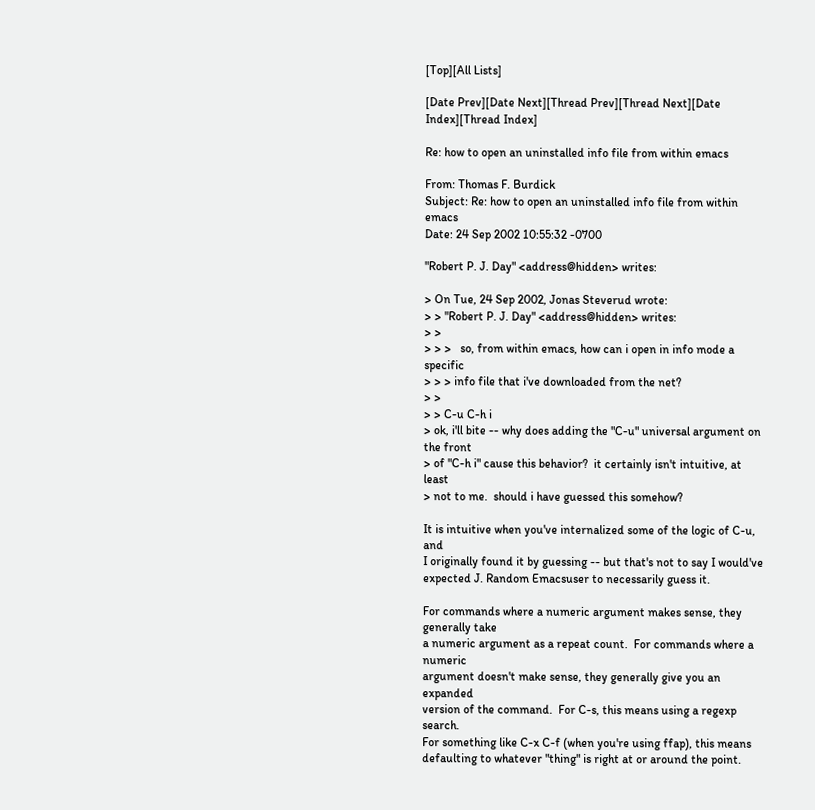[Top][All Lists]

[Date Prev][Date Next][Thread Prev][Thread Next][Date Index][Thread Index]

Re: how to open an uninstalled info file from within emacs

From: Thomas F. Burdick
Subject: Re: how to open an uninstalled info file from within emacs
Date: 24 Sep 2002 10:55:32 -0700

"Robert P. J. Day" <address@hidden> writes:

> On Tue, 24 Sep 2002, Jonas Steverud wrote:
> > "Robert P. J. Day" <address@hidden> writes:
> >
> > >   so, from within emacs, how can i open in info mode a specific
> > > info file that i've downloaded from the net?
> >
> > C-u C-h i
> ok, i'll bite -- why does adding the "C-u" universal argument on the front
> of "C-h i" cause this behavior?  it certainly isn't intuitive, at least
> not to me.  should i have guessed this somehow?

It is intuitive when you've internalized some of the logic of C-u, and
I originally found it by guessing -- but that's not to say I would've
expected J. Random Emacsuser to necessarily guess it.

For commands where a numeric argument makes sense, they generally take
a numeric argument as a repeat count.  For commands where a numeric
argument doesn't make sense, they generally give you an expanded
version of the command.  For C-s, this means using a regexp search.
For something like C-x C-f (when you're using ffap), this means
defaulting to whatever "thing" is right at or around the point.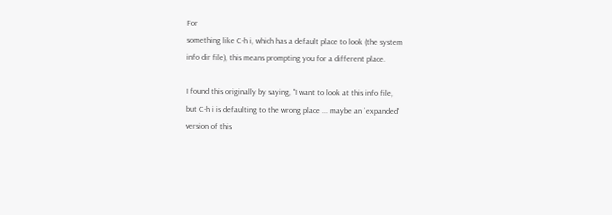For
something like C-h i, which has a default place to look (the system
info dir file), this means prompting you for a different place.

I found this originally by saying, "I want to look at this info file,
but C-h i is defaulting to the wrong place ... maybe an `expanded'
version of this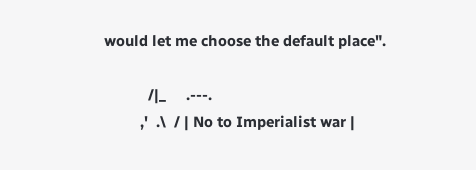would let me choose the default place".

           /|_     .---.
         ,'  .\  / | No to Imperialist war |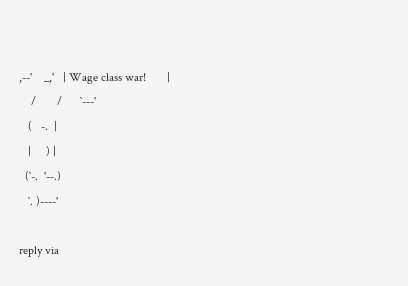,--'    _,'   | Wage class war!       |
    /       /      `---'
   (   -.  |
   |     ) |
  (`-.  '--.)
   `. )----'

reply via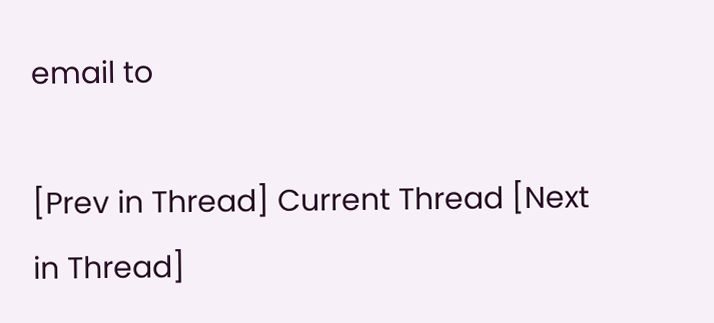email to

[Prev in Thread] Current Thread [Next in Thread]